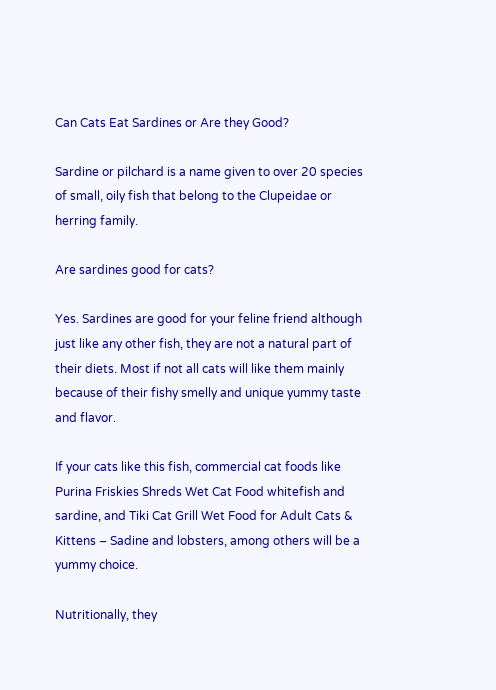Can Cats Eat Sardines or Are they Good?

Sardine or pilchard is a name given to over 20 species of small, oily fish that belong to the Clupeidae or herring family.

Are sardines good for cats?

Yes. Sardines are good for your feline friend although just like any other fish, they are not a natural part of their diets. Most if not all cats will like them mainly because of their fishy smelly and unique yummy taste and flavor.

If your cats like this fish, commercial cat foods like Purina Friskies Shreds Wet Cat Food whitefish and sardine, and Tiki Cat Grill Wet Food for Adult Cats & Kittens – Sadine and lobsters, among others will be a yummy choice.

Nutritionally, they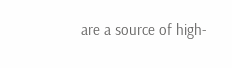are a source of high-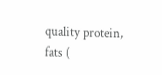quality protein, fats (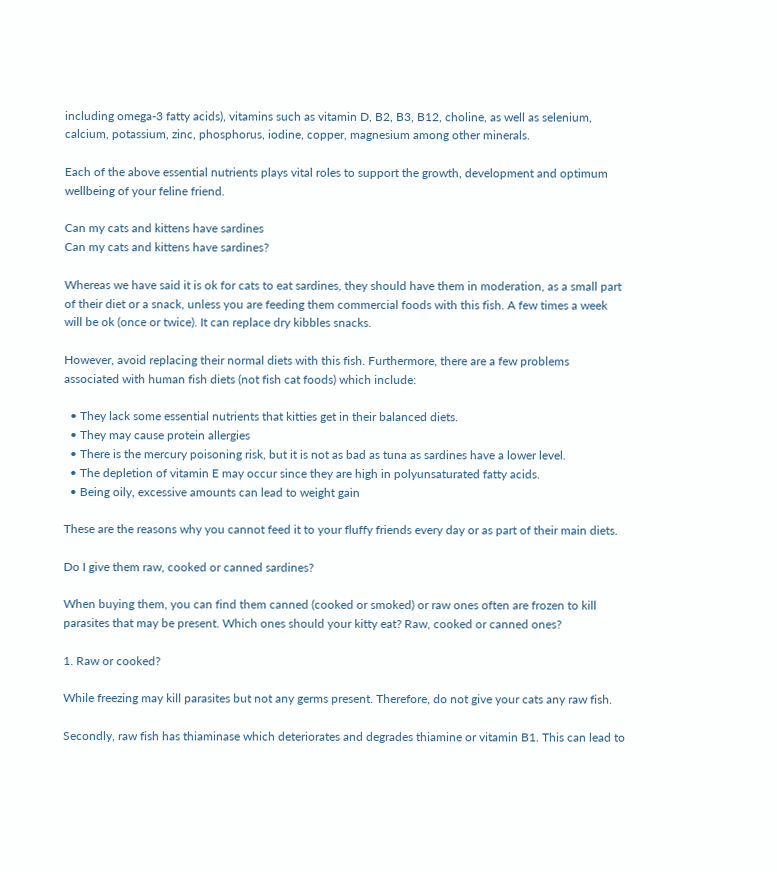including omega-3 fatty acids), vitamins such as vitamin D, B2, B3, B12, choline, as well as selenium, calcium, potassium, zinc, phosphorus, iodine, copper, magnesium among other minerals.

Each of the above essential nutrients plays vital roles to support the growth, development and optimum wellbeing of your feline friend.

Can my cats and kittens have sardines
Can my cats and kittens have sardines?

Whereas we have said it is ok for cats to eat sardines, they should have them in moderation, as a small part of their diet or a snack, unless you are feeding them commercial foods with this fish. A few times a week will be ok (once or twice). It can replace dry kibbles snacks.

However, avoid replacing their normal diets with this fish. Furthermore, there are a few problems associated with human fish diets (not fish cat foods) which include:

  • They lack some essential nutrients that kitties get in their balanced diets.
  • They may cause protein allergies
  • There is the mercury poisoning risk, but it is not as bad as tuna as sardines have a lower level.
  • The depletion of vitamin E may occur since they are high in polyunsaturated fatty acids.
  • Being oily, excessive amounts can lead to weight gain

These are the reasons why you cannot feed it to your fluffy friends every day or as part of their main diets.

Do I give them raw, cooked or canned sardines?

When buying them, you can find them canned (cooked or smoked) or raw ones often are frozen to kill parasites that may be present. Which ones should your kitty eat? Raw, cooked or canned ones?

1. Raw or cooked?

While freezing may kill parasites but not any germs present. Therefore, do not give your cats any raw fish.

Secondly, raw fish has thiaminase which deteriorates and degrades thiamine or vitamin B1. This can lead to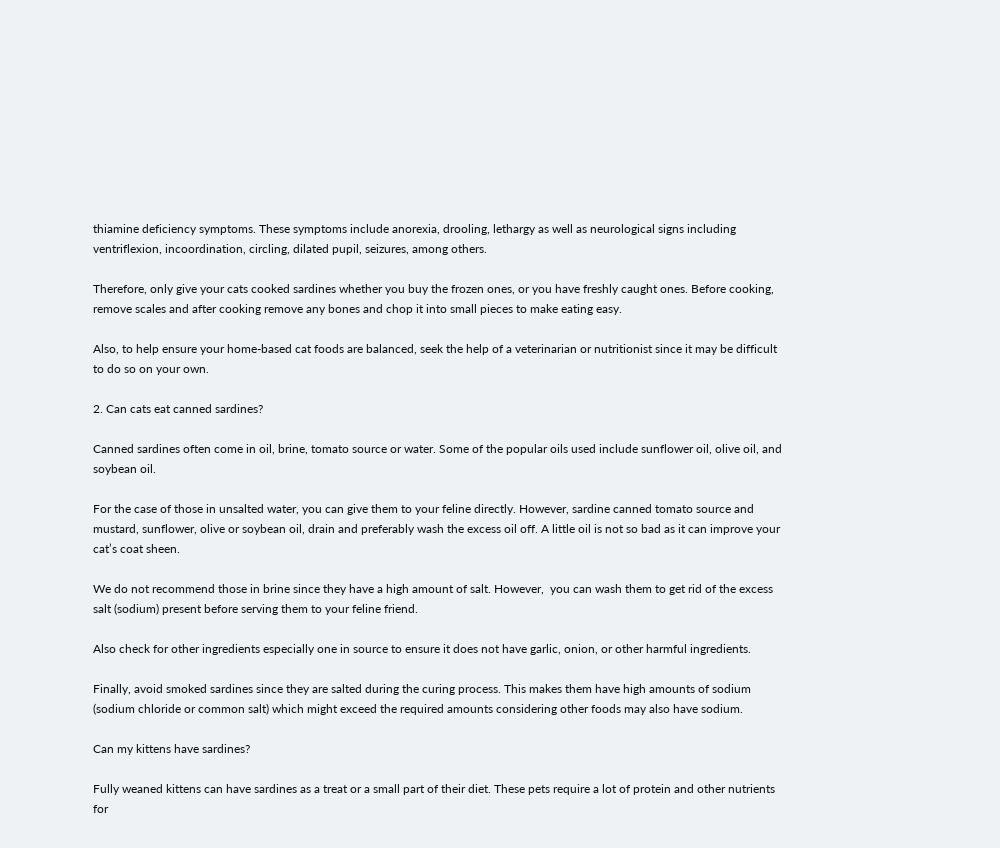thiamine deficiency symptoms. These symptoms include anorexia, drooling, lethargy as well as neurological signs including ventriflexion, incoordination, circling, dilated pupil, seizures, among others.

Therefore, only give your cats cooked sardines whether you buy the frozen ones, or you have freshly caught ones. Before cooking, remove scales and after cooking remove any bones and chop it into small pieces to make eating easy.

Also, to help ensure your home-based cat foods are balanced, seek the help of a veterinarian or nutritionist since it may be difficult to do so on your own.

2. Can cats eat canned sardines?

Canned sardines often come in oil, brine, tomato source or water. Some of the popular oils used include sunflower oil, olive oil, and soybean oil.

For the case of those in unsalted water, you can give them to your feline directly. However, sardine canned tomato source and mustard, sunflower, olive or soybean oil, drain and preferably wash the excess oil off. A little oil is not so bad as it can improve your cat’s coat sheen.

We do not recommend those in brine since they have a high amount of salt. However,  you can wash them to get rid of the excess salt (sodium) present before serving them to your feline friend.

Also check for other ingredients especially one in source to ensure it does not have garlic, onion, or other harmful ingredients.

Finally, avoid smoked sardines since they are salted during the curing process. This makes them have high amounts of sodium (sodium chloride or common salt) which might exceed the required amounts considering other foods may also have sodium.

Can my kittens have sardines?

Fully weaned kittens can have sardines as a treat or a small part of their diet. These pets require a lot of protein and other nutrients for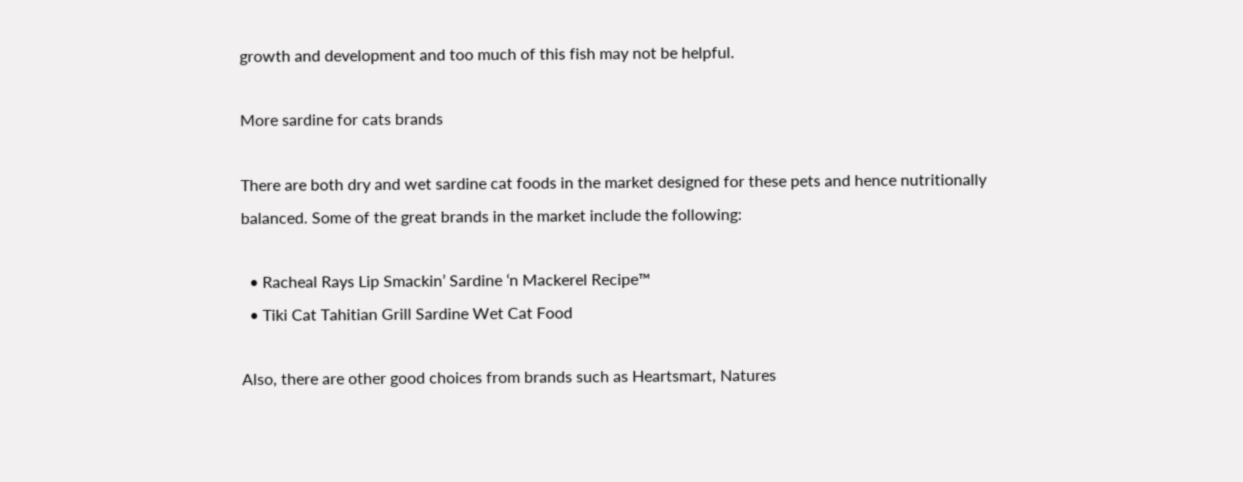growth and development and too much of this fish may not be helpful.

More sardine for cats brands

There are both dry and wet sardine cat foods in the market designed for these pets and hence nutritionally balanced. Some of the great brands in the market include the following:

  • Racheal Rays Lip Smackin’ Sardine ‘n Mackerel Recipe™
  • Tiki Cat Tahitian Grill Sardine Wet Cat Food

Also, there are other good choices from brands such as Heartsmart, Natures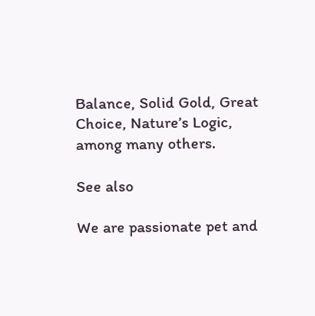Balance, Solid Gold, Great Choice, Nature’s Logic, among many others.

See also

We are passionate pet and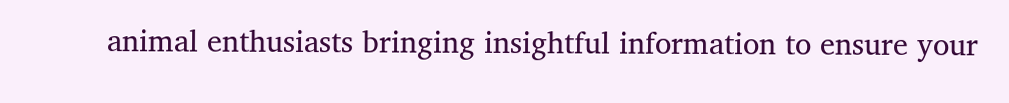animal enthusiasts bringing insightful information to ensure your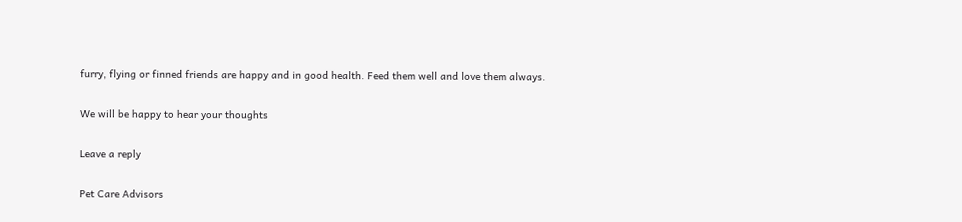furry, flying or finned friends are happy and in good health. Feed them well and love them always.

We will be happy to hear your thoughts

Leave a reply

Pet Care Advisors